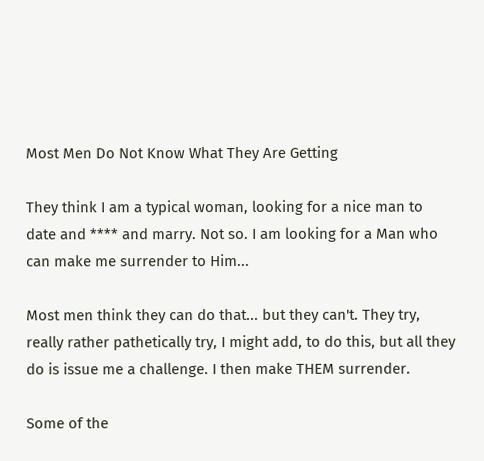Most Men Do Not Know What They Are Getting

They think I am a typical woman, looking for a nice man to date and **** and marry. Not so. I am looking for a Man who can make me surrender to Him...

Most men think they can do that... but they can't. They try, really rather pathetically try, I might add, to do this, but all they do is issue me a challenge. I then make THEM surrender.

Some of the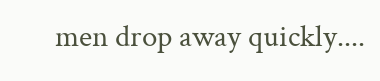men drop away quickly....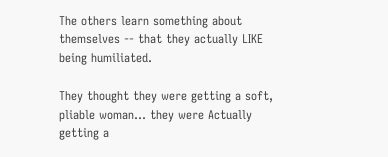The others learn something about themselves -- that they actually LIKE being humiliated.

They thought they were getting a soft, pliable woman... they were Actually getting a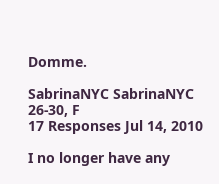Domme.

SabrinaNYC SabrinaNYC
26-30, F
17 Responses Jul 14, 2010

I no longer have any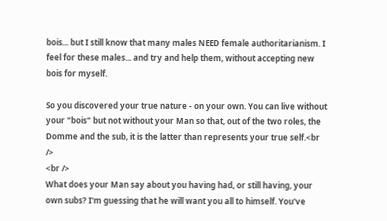bois... but I still know that many males NEED female authoritarianism. I feel for these males... and try and help them, without accepting new bois for myself.

So you discovered your true nature - on your own. You can live without your "bois" but not without your Man so that, out of the two roles, the Domme and the sub, it is the latter than represents your true self.<br />
<br />
What does your Man say about you having had, or still having, your own subs? I'm guessing that he will want you all to himself. You've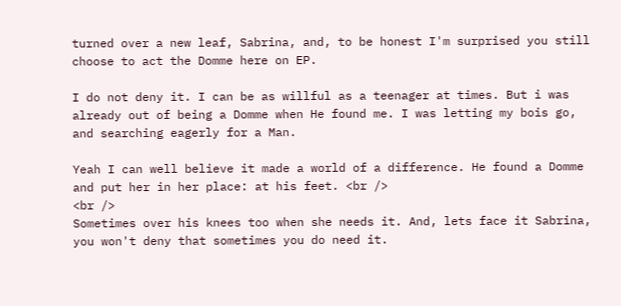turned over a new leaf, Sabrina, and, to be honest I'm surprised you still choose to act the Domme here on EP.

I do not deny it. I can be as willful as a teenager at times. But i was already out of being a Domme when He found me. I was letting my bois go, and searching eagerly for a Man.

Yeah I can well believe it made a world of a difference. He found a Domme and put her in her place: at his feet. <br />
<br />
Sometimes over his knees too when she needs it. And, lets face it Sabrina, you won't deny that sometimes you do need it.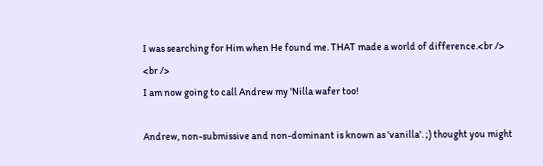I was searching for Him when He found me. THAT made a world of difference.<br />
<br />
I am now going to call Andrew my 'Nilla wafer too!

Andrew, non-submissive and non-dominant is known as 'vanilla'. ;) thought you might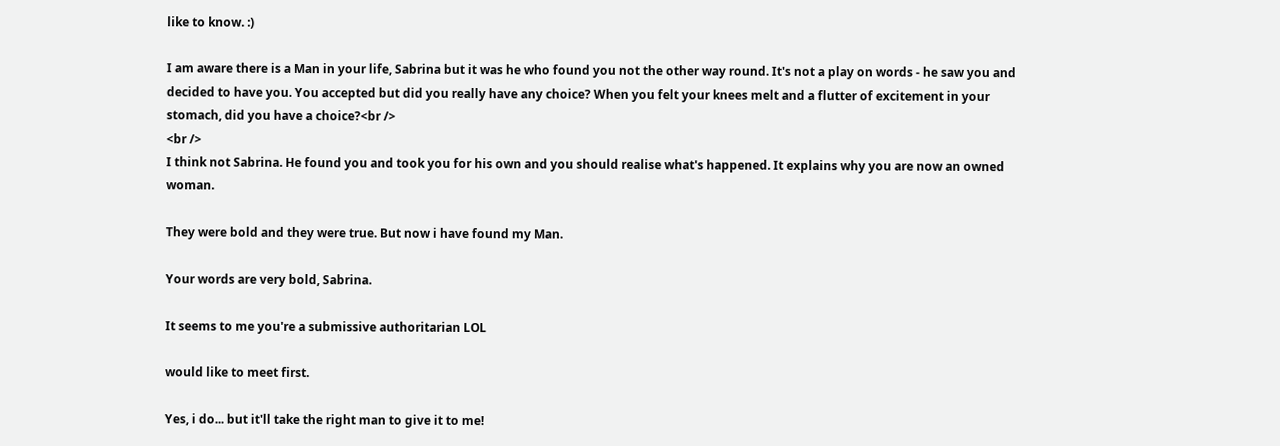like to know. :)

I am aware there is a Man in your life, Sabrina but it was he who found you not the other way round. It's not a play on words - he saw you and decided to have you. You accepted but did you really have any choice? When you felt your knees melt and a flutter of excitement in your stomach, did you have a choice?<br />
<br />
I think not Sabrina. He found you and took you for his own and you should realise what's happened. It explains why you are now an owned woman.

They were bold and they were true. But now i have found my Man.

Your words are very bold, Sabrina.

It seems to me you're a submissive authoritarian LOL

would like to meet first.

Yes, i do... but it'll take the right man to give it to me!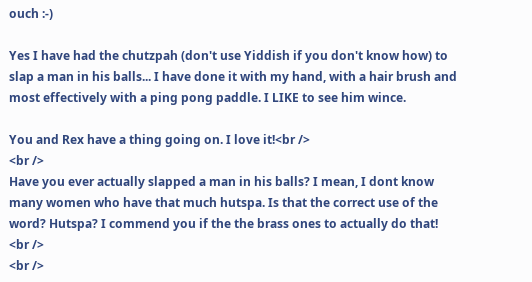ouch :-)

Yes I have had the chutzpah (don't use Yiddish if you don't know how) to slap a man in his balls... I have done it with my hand, with a hair brush and most effectively with a ping pong paddle. I LIKE to see him wince.

You and Rex have a thing going on. I love it!<br />
<br />
Have you ever actually slapped a man in his balls? I mean, I dont know many women who have that much hutspa. Is that the correct use of the word? Hutspa? I commend you if the the brass ones to actually do that! <br />
<br />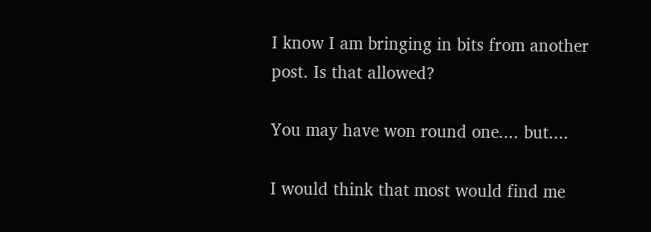I know I am bringing in bits from another post. Is that allowed?

You may have won round one.... but....

I would think that most would find me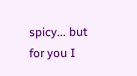spicy... but for you I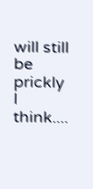will still be prickly I think....